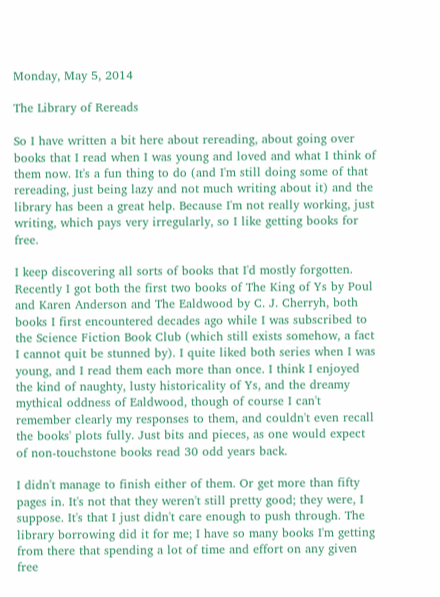Monday, May 5, 2014

The Library of Rereads

So I have written a bit here about rereading, about going over books that I read when I was young and loved and what I think of them now. It's a fun thing to do (and I'm still doing some of that rereading, just being lazy and not much writing about it) and the library has been a great help. Because I'm not really working, just writing, which pays very irregularly, so I like getting books for free.

I keep discovering all sorts of books that I'd mostly forgotten. Recently I got both the first two books of The King of Ys by Poul and Karen Anderson and The Ealdwood by C. J. Cherryh, both books I first encountered decades ago while I was subscribed to the Science Fiction Book Club (which still exists somehow, a fact I cannot quit be stunned by). I quite liked both series when I was young, and I read them each more than once. I think I enjoyed the kind of naughty, lusty historicality of Ys, and the dreamy mythical oddness of Ealdwood, though of course I can't remember clearly my responses to them, and couldn't even recall the books' plots fully. Just bits and pieces, as one would expect of non-touchstone books read 30 odd years back.

I didn't manage to finish either of them. Or get more than fifty pages in. It's not that they weren't still pretty good; they were, I suppose. It's that I just didn't care enough to push through. The library borrowing did it for me; I have so many books I'm getting from there that spending a lot of time and effort on any given free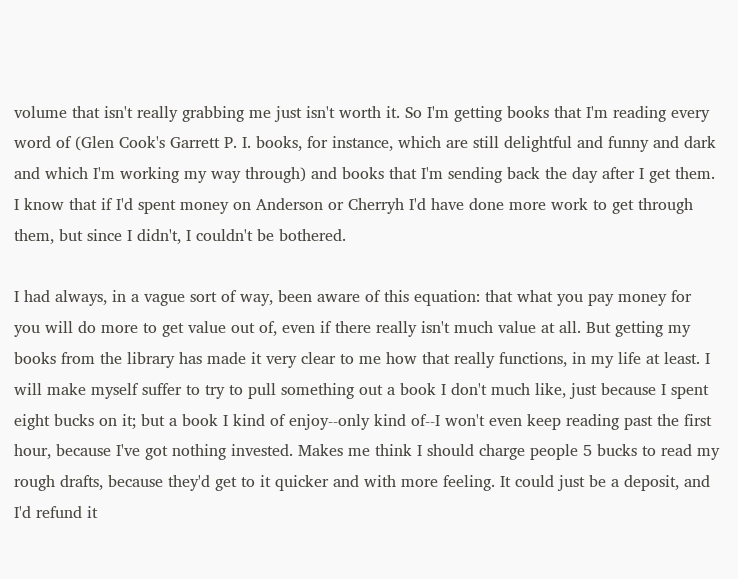volume that isn't really grabbing me just isn't worth it. So I'm getting books that I'm reading every word of (Glen Cook's Garrett P. I. books, for instance, which are still delightful and funny and dark and which I'm working my way through) and books that I'm sending back the day after I get them. I know that if I'd spent money on Anderson or Cherryh I'd have done more work to get through them, but since I didn't, I couldn't be bothered.

I had always, in a vague sort of way, been aware of this equation: that what you pay money for you will do more to get value out of, even if there really isn't much value at all. But getting my books from the library has made it very clear to me how that really functions, in my life at least. I will make myself suffer to try to pull something out a book I don't much like, just because I spent eight bucks on it; but a book I kind of enjoy--only kind of--I won't even keep reading past the first hour, because I've got nothing invested. Makes me think I should charge people 5 bucks to read my rough drafts, because they'd get to it quicker and with more feeling. It could just be a deposit, and I'd refund it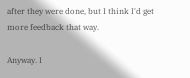after they were done, but I think I'd get more feedback that way.

Anyway. I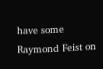have some Raymond Feist on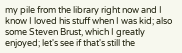my pile from the library right now and I know I loved his stuff when I was kid; also some Steven Brust, which I greatly enjoyed; let's see if that's still the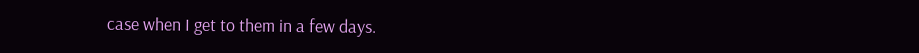case when I get to them in a few days.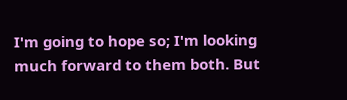I'm going to hope so; I'm looking much forward to them both. But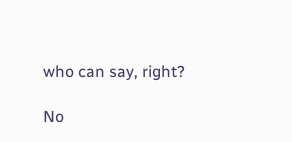who can say, right?

No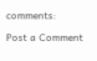comments:

Post a Comment